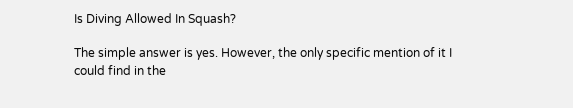Is Diving Allowed In Squash?

The simple answer is yes. However, the only specific mention of it I could find in the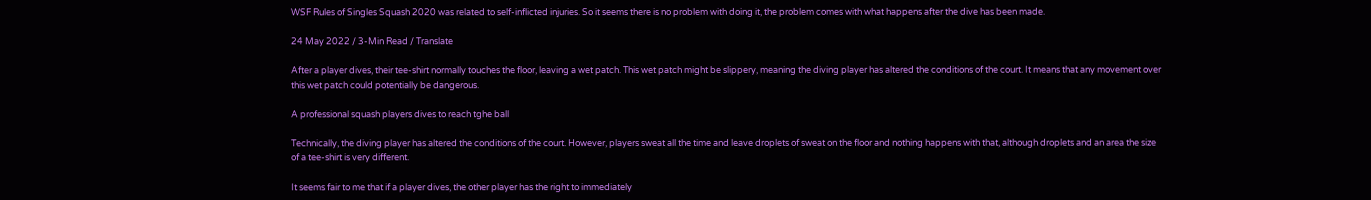WSF Rules of Singles Squash 2020 was related to self-inflicted injuries. So it seems there is no problem with doing it, the problem comes with what happens after the dive has been made.

24 May 2022 / 3-Min Read / Translate

After a player dives, their tee-shirt normally touches the floor, leaving a wet patch. This wet patch might be slippery, meaning the diving player has altered the conditions of the court. It means that any movement over this wet patch could potentially be dangerous.

A professional squash players dives to reach tghe ball

Technically, the diving player has altered the conditions of the court. However, players sweat all the time and leave droplets of sweat on the floor and nothing happens with that, although droplets and an area the size of a tee-shirt is very different.

It seems fair to me that if a player dives, the other player has the right to immediately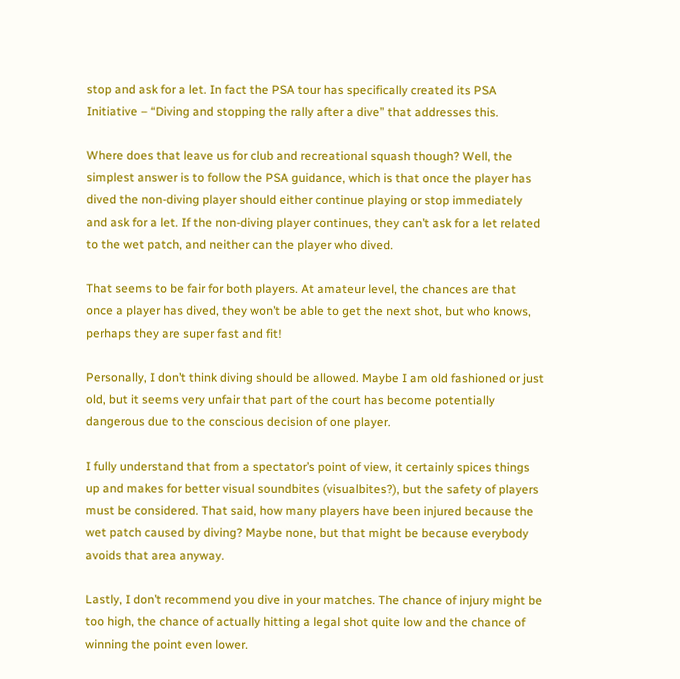stop and ask for a let. In fact the PSA tour has specifically created its PSA Initiative – “Diving and stopping the rally after a dive” that addresses this.

Where does that leave us for club and recreational squash though? Well, the simplest answer is to follow the PSA guidance, which is that once the player has dived the non-diving player should either continue playing or stop immediately and ask for a let. If the non-diving player continues, they can’t ask for a let related to the wet patch, and neither can the player who dived.

That seems to be fair for both players. At amateur level, the chances are that once a player has dived, they won’t be able to get the next shot, but who knows, perhaps they are super fast and fit!

Personally, I don’t think diving should be allowed. Maybe I am old fashioned or just old, but it seems very unfair that part of the court has become potentially dangerous due to the conscious decision of one player.

I fully understand that from a spectator’s point of view, it certainly spices things up and makes for better visual soundbites (visualbites?), but the safety of players must be considered. That said, how many players have been injured because the wet patch caused by diving? Maybe none, but that might be because everybody avoids that area anyway.

Lastly, I don’t recommend you dive in your matches. The chance of injury might be too high, the chance of actually hitting a legal shot quite low and the chance of winning the point even lower.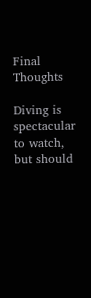Final Thoughts

Diving is spectacular to watch, but should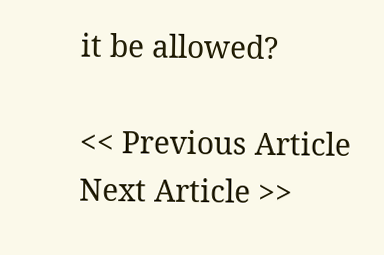it be allowed?

<< Previous Article
Next Article >>